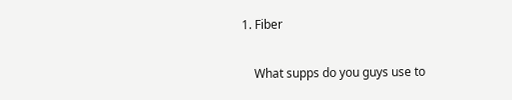1. Fiber

    What supps do you guys use to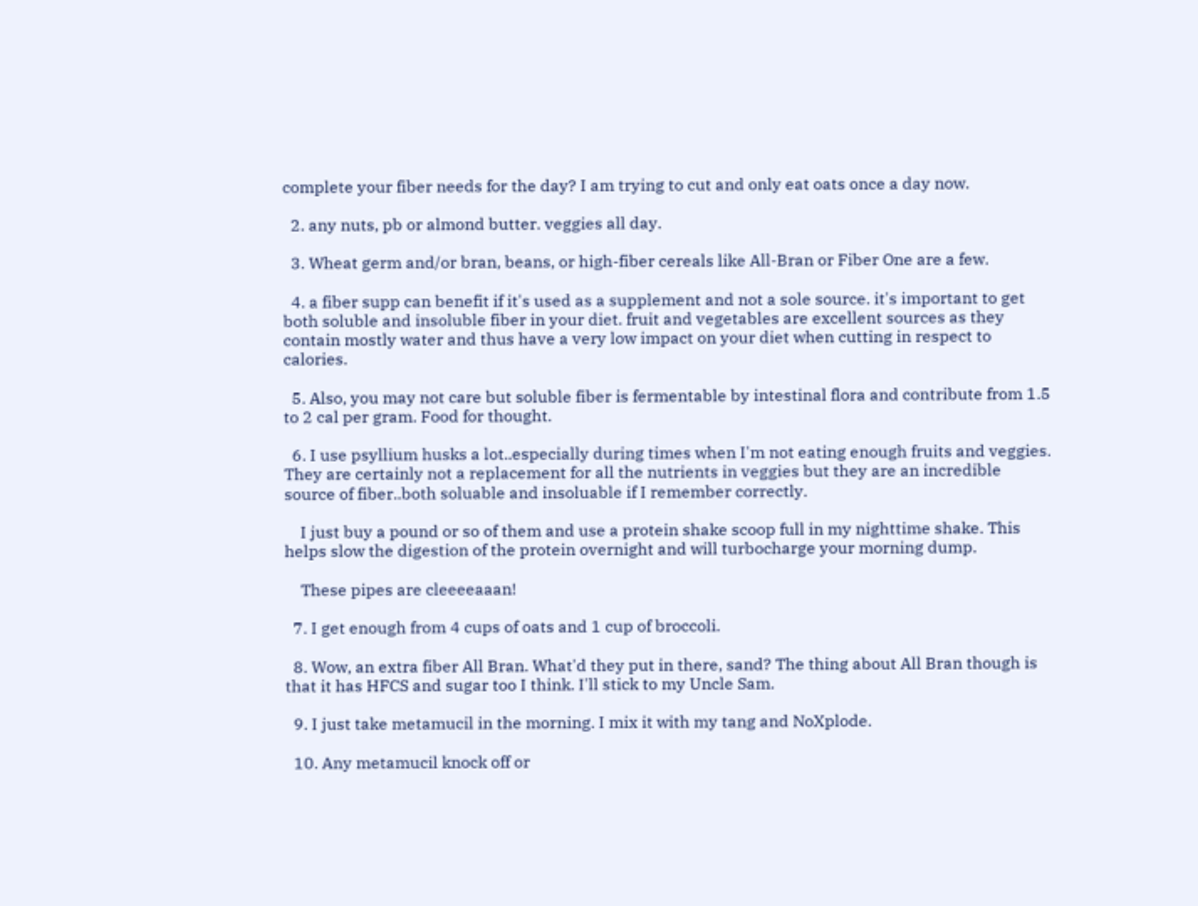complete your fiber needs for the day? I am trying to cut and only eat oats once a day now.

  2. any nuts, pb or almond butter. veggies all day.

  3. Wheat germ and/or bran, beans, or high-fiber cereals like All-Bran or Fiber One are a few.

  4. a fiber supp can benefit if it's used as a supplement and not a sole source. it's important to get both soluble and insoluble fiber in your diet. fruit and vegetables are excellent sources as they contain mostly water and thus have a very low impact on your diet when cutting in respect to calories.

  5. Also, you may not care but soluble fiber is fermentable by intestinal flora and contribute from 1.5 to 2 cal per gram. Food for thought.

  6. I use psyllium husks a lot..especially during times when I'm not eating enough fruits and veggies. They are certainly not a replacement for all the nutrients in veggies but they are an incredible source of fiber..both soluable and insoluable if I remember correctly.

    I just buy a pound or so of them and use a protein shake scoop full in my nighttime shake. This helps slow the digestion of the protein overnight and will turbocharge your morning dump.

    These pipes are cleeeeaaan!

  7. I get enough from 4 cups of oats and 1 cup of broccoli.

  8. Wow, an extra fiber All Bran. What'd they put in there, sand? The thing about All Bran though is that it has HFCS and sugar too I think. I'll stick to my Uncle Sam.

  9. I just take metamucil in the morning. I mix it with my tang and NoXplode.

  10. Any metamucil knock off or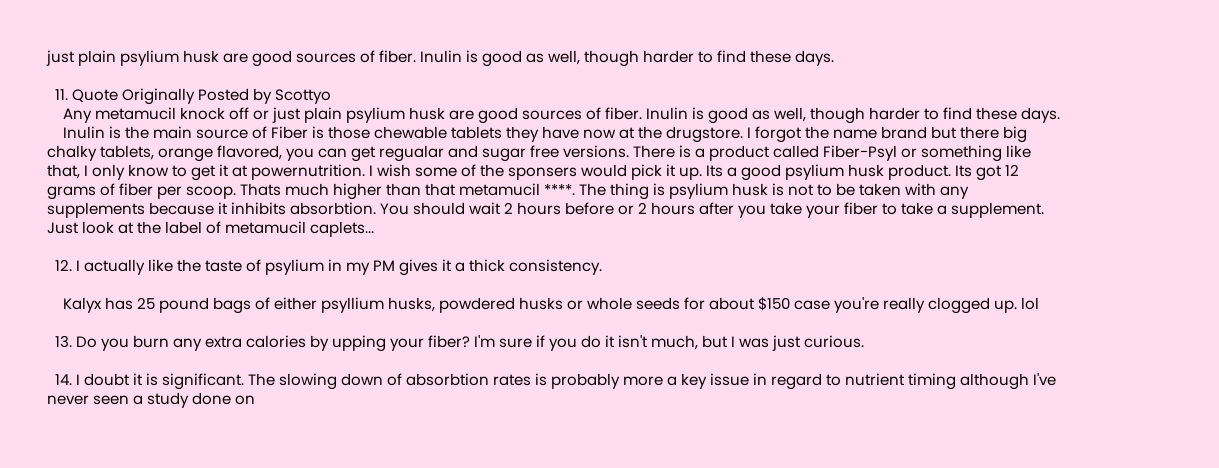just plain psylium husk are good sources of fiber. Inulin is good as well, though harder to find these days.

  11. Quote Originally Posted by Scottyo
    Any metamucil knock off or just plain psylium husk are good sources of fiber. Inulin is good as well, though harder to find these days.
    Inulin is the main source of Fiber is those chewable tablets they have now at the drugstore. I forgot the name brand but there big chalky tablets, orange flavored, you can get regualar and sugar free versions. There is a product called Fiber-Psyl or something like that, I only know to get it at powernutrition. I wish some of the sponsers would pick it up. Its a good psylium husk product. Its got 12 grams of fiber per scoop. Thats much higher than that metamucil ****. The thing is psylium husk is not to be taken with any supplements because it inhibits absorbtion. You should wait 2 hours before or 2 hours after you take your fiber to take a supplement. Just look at the label of metamucil caplets...

  12. I actually like the taste of psylium in my PM gives it a thick consistency.

    Kalyx has 25 pound bags of either psyllium husks, powdered husks or whole seeds for about $150 case you're really clogged up. lol

  13. Do you burn any extra calories by upping your fiber? I'm sure if you do it isn't much, but I was just curious.

  14. I doubt it is significant. The slowing down of absorbtion rates is probably more a key issue in regard to nutrient timing although I've never seen a study done on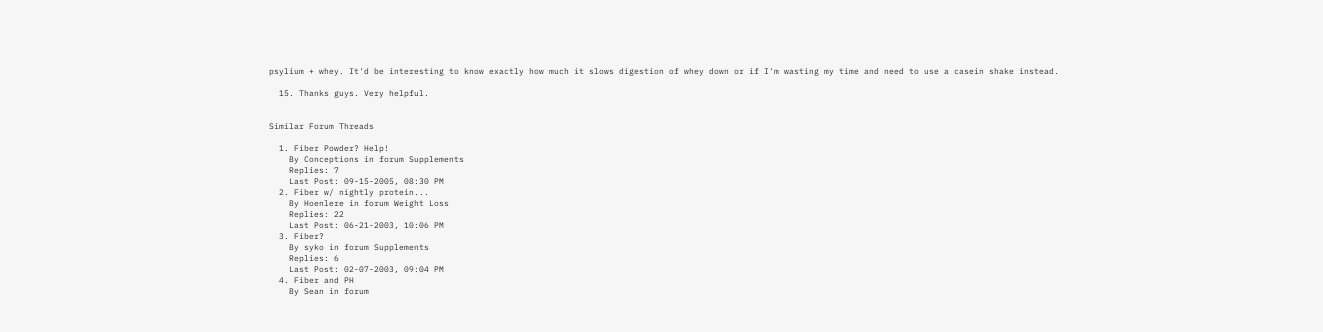psylium + whey. It'd be interesting to know exactly how much it slows digestion of whey down or if I'm wasting my time and need to use a casein shake instead.

  15. Thanks guys. Very helpful.


Similar Forum Threads

  1. Fiber Powder? Help!
    By Conceptions in forum Supplements
    Replies: 7
    Last Post: 09-15-2005, 08:30 PM
  2. Fiber w/ nightly protein...
    By Hoenlere in forum Weight Loss
    Replies: 22
    Last Post: 06-21-2003, 10:06 PM
  3. Fiber?
    By syko in forum Supplements
    Replies: 6
    Last Post: 02-07-2003, 09:04 PM
  4. Fiber and PH
    By Sean in forum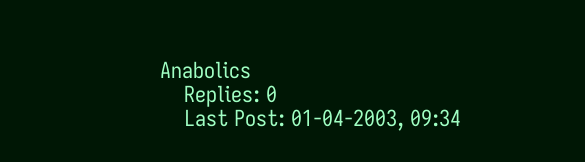Anabolics
    Replies: 0
    Last Post: 01-04-2003, 09:34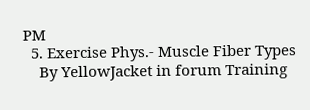PM
  5. Exercise Phys.- Muscle Fiber Types
    By YellowJacket in forum Training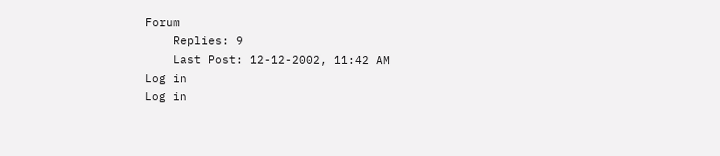Forum
    Replies: 9
    Last Post: 12-12-2002, 11:42 AM
Log in
Log in